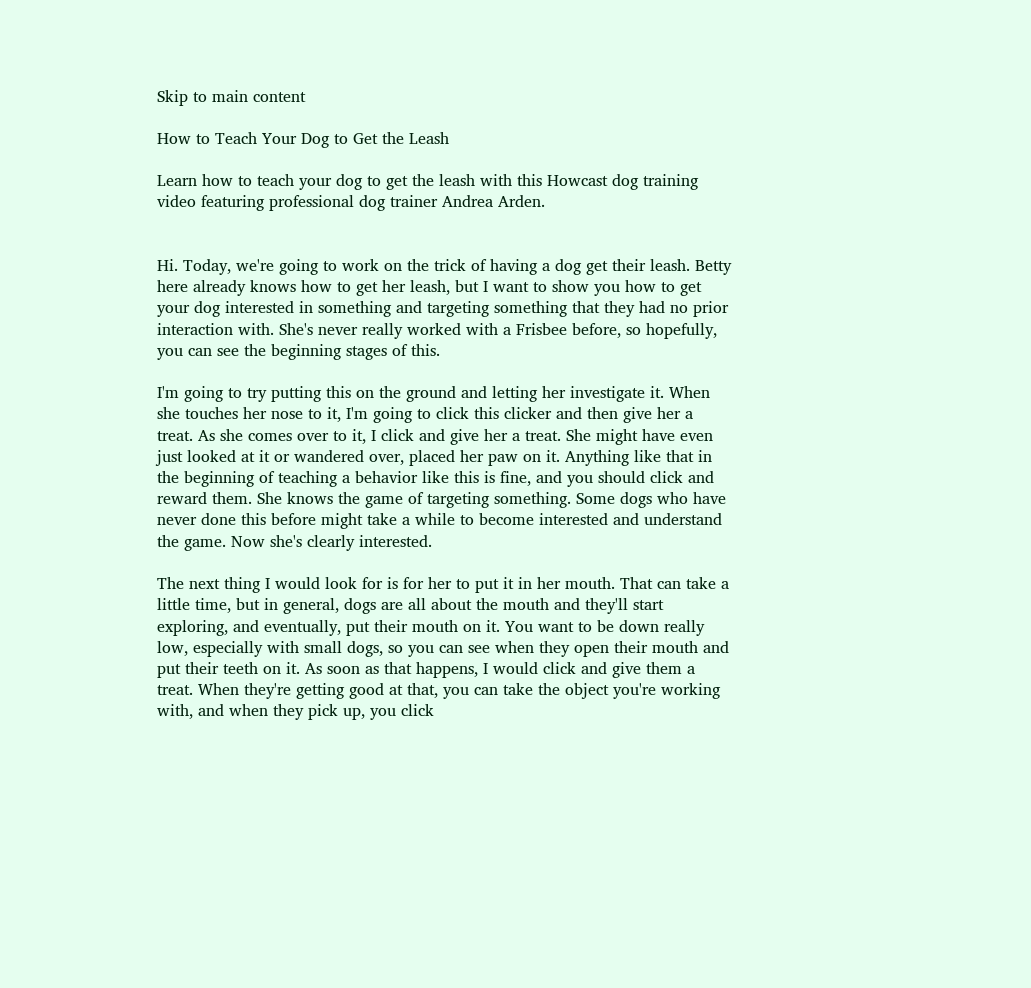Skip to main content

How to Teach Your Dog to Get the Leash

Learn how to teach your dog to get the leash with this Howcast dog training video featuring professional dog trainer Andrea Arden.


Hi. Today, we're going to work on the trick of having a dog get their leash. Betty here already knows how to get her leash, but I want to show you how to get your dog interested in something and targeting something that they had no prior interaction with. She's never really worked with a Frisbee before, so hopefully, you can see the beginning stages of this.

I'm going to try putting this on the ground and letting her investigate it. When she touches her nose to it, I'm going to click this clicker and then give her a treat. As she comes over to it, I click and give her a treat. She might have even just looked at it or wandered over, placed her paw on it. Anything like that in the beginning of teaching a behavior like this is fine, and you should click and reward them. She knows the game of targeting something. Some dogs who have never done this before might take a while to become interested and understand the game. Now she's clearly interested.

The next thing I would look for is for her to put it in her mouth. That can take a little time, but in general, dogs are all about the mouth and they'll start exploring, and eventually, put their mouth on it. You want to be down really low, especially with small dogs, so you can see when they open their mouth and put their teeth on it. As soon as that happens, I would click and give them a treat. When they're getting good at that, you can take the object you're working with, and when they pick up, you click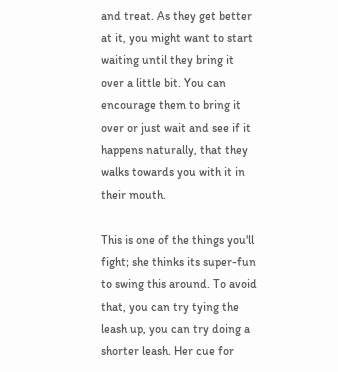and treat. As they get better at it, you might want to start waiting until they bring it over a little bit. You can encourage them to bring it over or just wait and see if it happens naturally, that they walks towards you with it in their mouth.

This is one of the things you'll fight; she thinks its super-fun to swing this around. To avoid that, you can try tying the leash up, you can try doing a shorter leash. Her cue for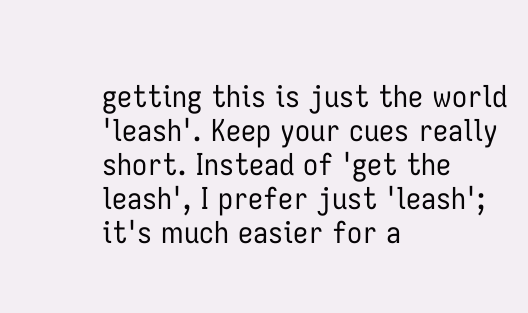getting this is just the world 'leash'. Keep your cues really short. Instead of 'get the leash', I prefer just 'leash'; it's much easier for a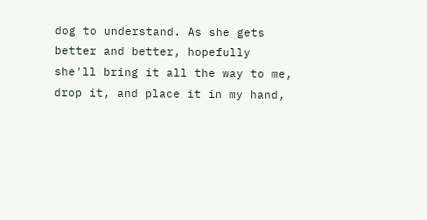dog to understand. As she gets better and better, hopefully she'll bring it all the way to me, drop it, and place it in my hand,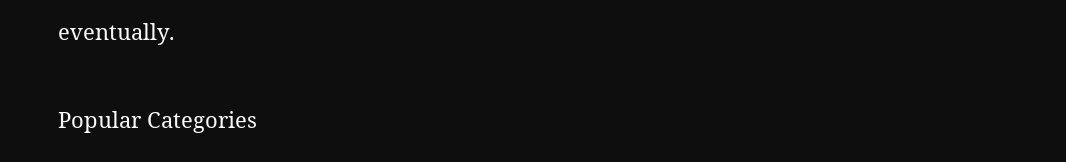eventually.

Popular Categories